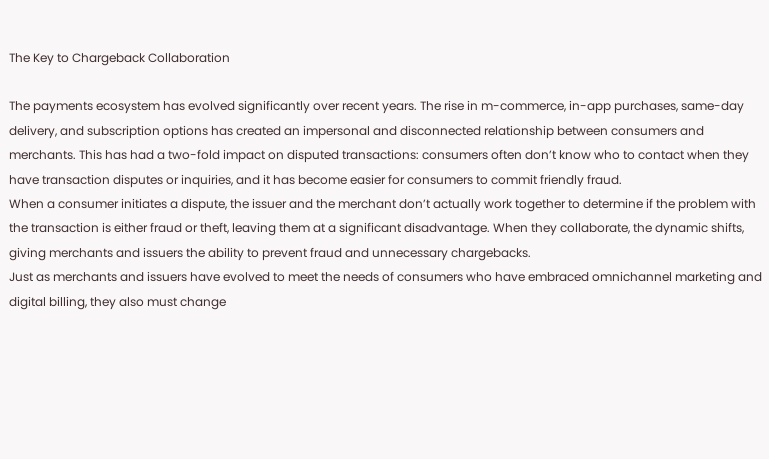The Key to Chargeback Collaboration

The payments ecosystem has evolved significantly over recent years. The rise in m-commerce, in-app purchases, same-day delivery, and subscription options has created an impersonal and disconnected relationship between consumers and merchants. This has had a two-fold impact on disputed transactions: consumers often don’t know who to contact when they have transaction disputes or inquiries, and it has become easier for consumers to commit friendly fraud.
When a consumer initiates a dispute, the issuer and the merchant don’t actually work together to determine if the problem with the transaction is either fraud or theft, leaving them at a significant disadvantage. When they collaborate, the dynamic shifts, giving merchants and issuers the ability to prevent fraud and unnecessary chargebacks.
Just as merchants and issuers have evolved to meet the needs of consumers who have embraced omnichannel marketing and digital billing, they also must change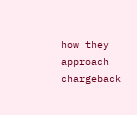how they approach chargeback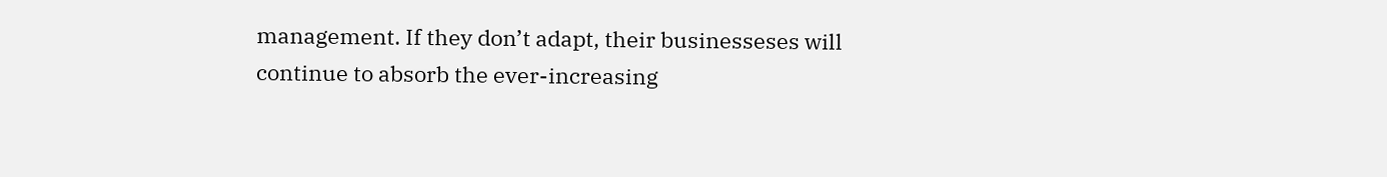management. If they don’t adapt, their businesseses will continue to absorb the ever-increasing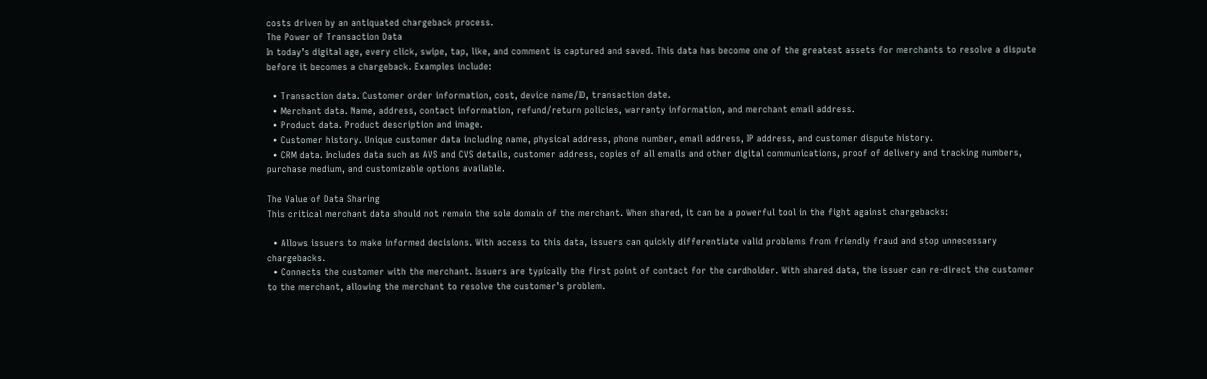costs driven by an antiquated chargeback process.
The Power of Transaction Data
In today’s digital age, every click, swipe, tap, like, and comment is captured and saved. This data has become one of the greatest assets for merchants to resolve a dispute before it becomes a chargeback. Examples include:

  • Transaction data. Customer order information, cost, device name/ID, transaction date.
  • Merchant data. Name, address, contact information, refund/return policies, warranty information, and merchant email address.
  • Product data. Product description and image.
  • Customer history. Unique customer data including name, physical address, phone number, email address, IP address, and customer dispute history.
  • CRM data. Includes data such as AVS and CVS details, customer address, copies of all emails and other digital communications, proof of delivery and tracking numbers, purchase medium, and customizable options available.

The Value of Data Sharing
This critical merchant data should not remain the sole domain of the merchant. When shared, it can be a powerful tool in the fight against chargebacks:

  • Allows issuers to make informed decisions. With access to this data, issuers can quickly differentiate valid problems from friendly fraud and stop unnecessary chargebacks.
  • Connects the customer with the merchant. Issuers are typically the first point of contact for the cardholder. With shared data, the issuer can re-direct the customer to the merchant, allowing the merchant to resolve the customer’s problem.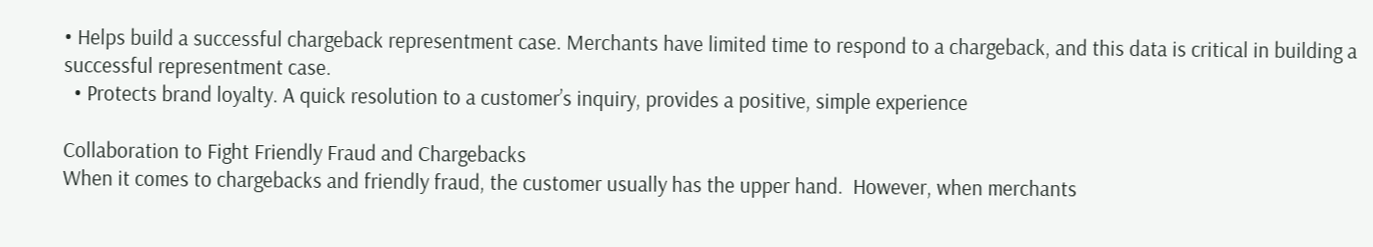• Helps build a successful chargeback representment case. Merchants have limited time to respond to a chargeback, and this data is critical in building a successful representment case.
  • Protects brand loyalty. A quick resolution to a customer’s inquiry, provides a positive, simple experience

Collaboration to Fight Friendly Fraud and Chargebacks
When it comes to chargebacks and friendly fraud, the customer usually has the upper hand.  However, when merchants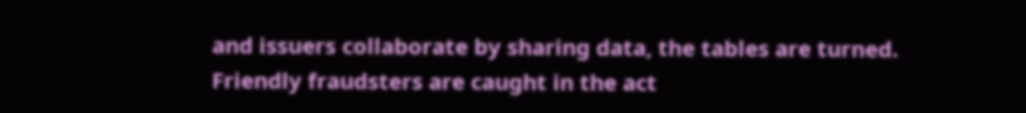and issuers collaborate by sharing data, the tables are turned.
Friendly fraudsters are caught in the act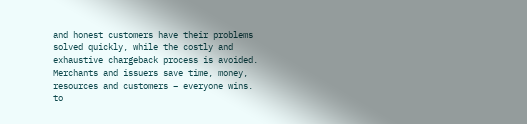and honest customers have their problems solved quickly, while the costly and exhaustive chargeback process is avoided. Merchants and issuers save time, money, resources and customers – everyone wins.
to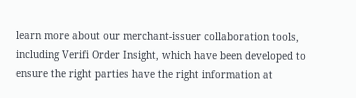learn more about our merchant-issuer collaboration tools, including Verifi Order Insight, which have been developed to ensure the right parties have the right information at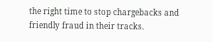the right time to stop chargebacks and friendly fraud in their tracks.